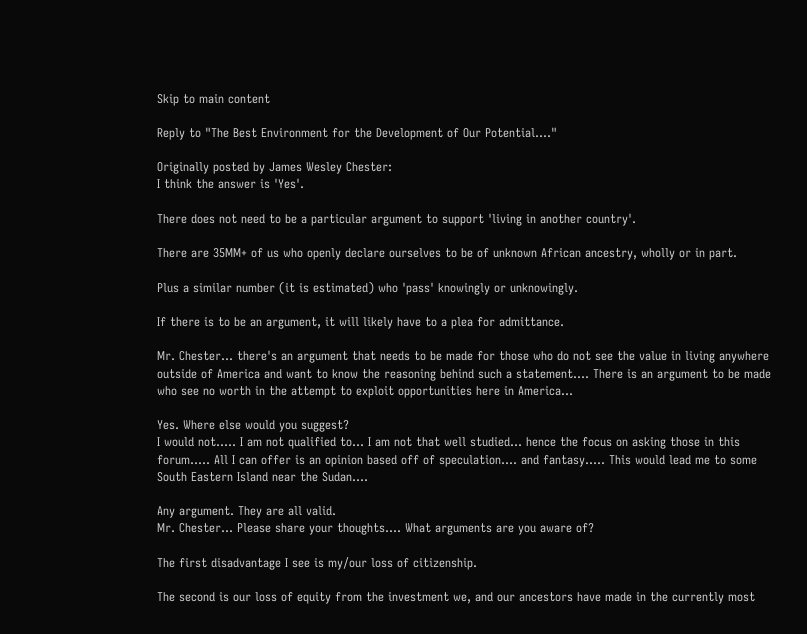Skip to main content

Reply to "The Best Environment for the Development of Our Potential...."

Originally posted by James Wesley Chester:
I think the answer is 'Yes'.

There does not need to be a particular argument to support 'living in another country'.

There are 35MM+ of us who openly declare ourselves to be of unknown African ancestry, wholly or in part.

Plus a similar number (it is estimated) who 'pass' knowingly or unknowingly.

If there is to be an argument, it will likely have to a plea for admittance.

Mr. Chester... there's an argument that needs to be made for those who do not see the value in living anywhere outside of America and want to know the reasoning behind such a statement.... There is an argument to be made who see no worth in the attempt to exploit opportunities here in America...

Yes. Where else would you suggest?
I would not..... I am not qualified to... I am not that well studied... hence the focus on asking those in this forum..... All I can offer is an opinion based off of speculation.... and fantasy..... This would lead me to some South Eastern Island near the Sudan....

Any argument. They are all valid.
Mr. Chester... Please share your thoughts.... What arguments are you aware of?

The first disadvantage I see is my/our loss of citizenship.

The second is our loss of equity from the investment we, and our ancestors have made in the currently most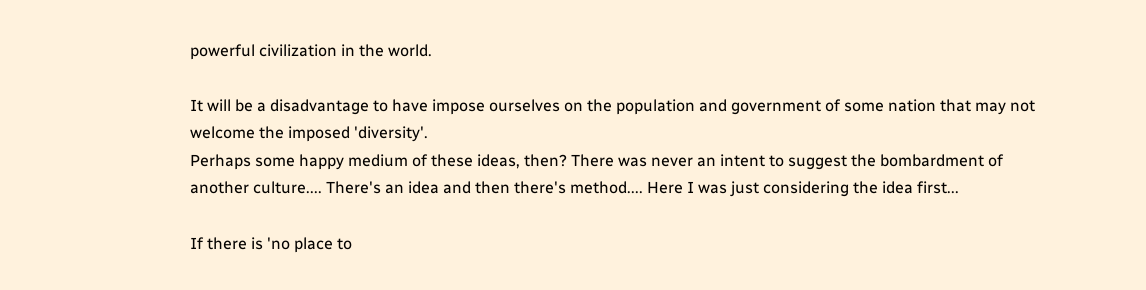powerful civilization in the world.

It will be a disadvantage to have impose ourselves on the population and government of some nation that may not welcome the imposed 'diversity'.
Perhaps some happy medium of these ideas, then? There was never an intent to suggest the bombardment of another culture.... There's an idea and then there's method.... Here I was just considering the idea first...

If there is 'no place to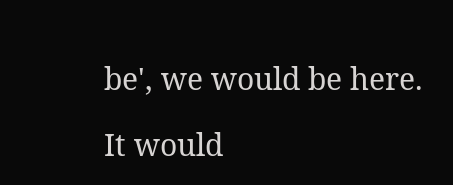be', we would be here.

It would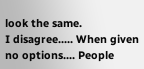look the same.
I disagree..... When given no options.... People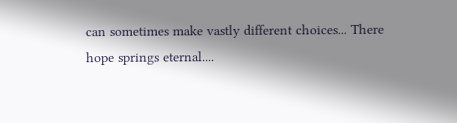can sometimes make vastly different choices... There hope springs eternal....